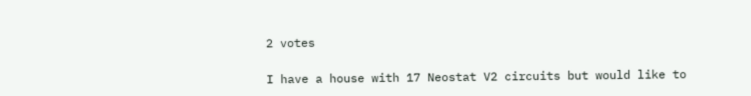2 votes

I have a house with 17 Neostat V2 circuits but would like to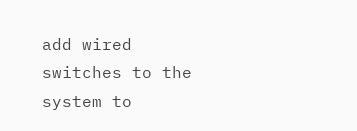add wired switches to the system to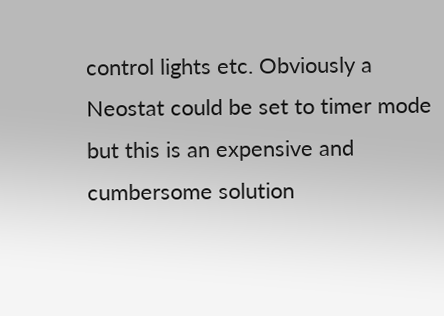control lights etc. Obviously a Neostat could be set to timer mode but this is an expensive and cumbersome solution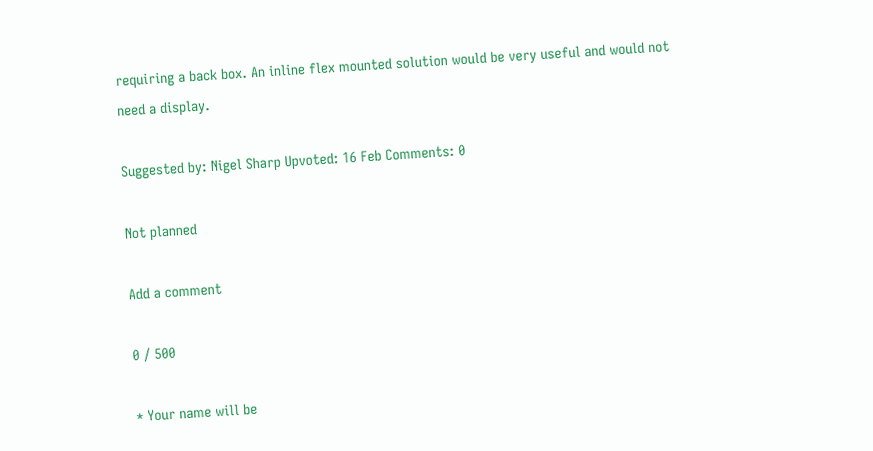requiring a back box. An inline flex mounted solution would be very useful and would not need a display.

Suggested by: Nigel Sharp Upvoted: 16 Feb Comments: 0

Not planned

Add a comment

0 / 500

* Your name will be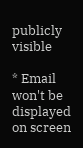publicly visible

* Email won't be displayed on screen